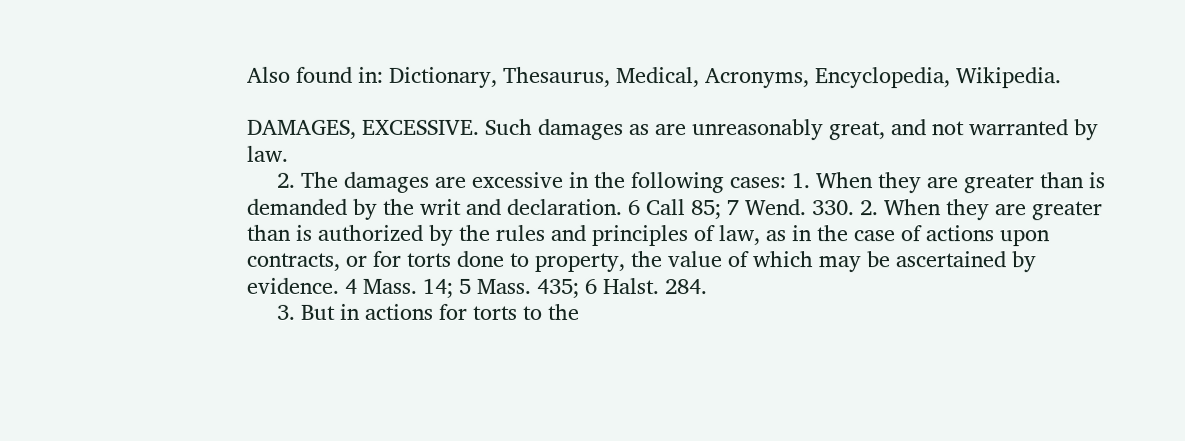Also found in: Dictionary, Thesaurus, Medical, Acronyms, Encyclopedia, Wikipedia.

DAMAGES, EXCESSIVE. Such damages as are unreasonably great, and not warranted by law.
     2. The damages are excessive in the following cases: 1. When they are greater than is demanded by the writ and declaration. 6 Call 85; 7 Wend. 330. 2. When they are greater than is authorized by the rules and principles of law, as in the case of actions upon contracts, or for torts done to property, the value of which may be ascertained by evidence. 4 Mass. 14; 5 Mass. 435; 6 Halst. 284.
     3. But in actions for torts to the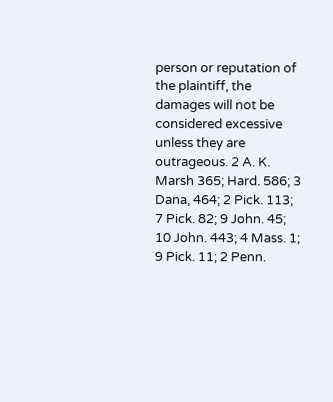person or reputation of the plaintiff, the damages will not be considered excessive unless they are outrageous. 2 A. K. Marsh 365; Hard. 586; 3 Dana, 464; 2 Pick. 113; 7 Pick. 82; 9 John. 45; 10 John. 443; 4 Mass. 1; 9 Pick. 11; 2 Penn.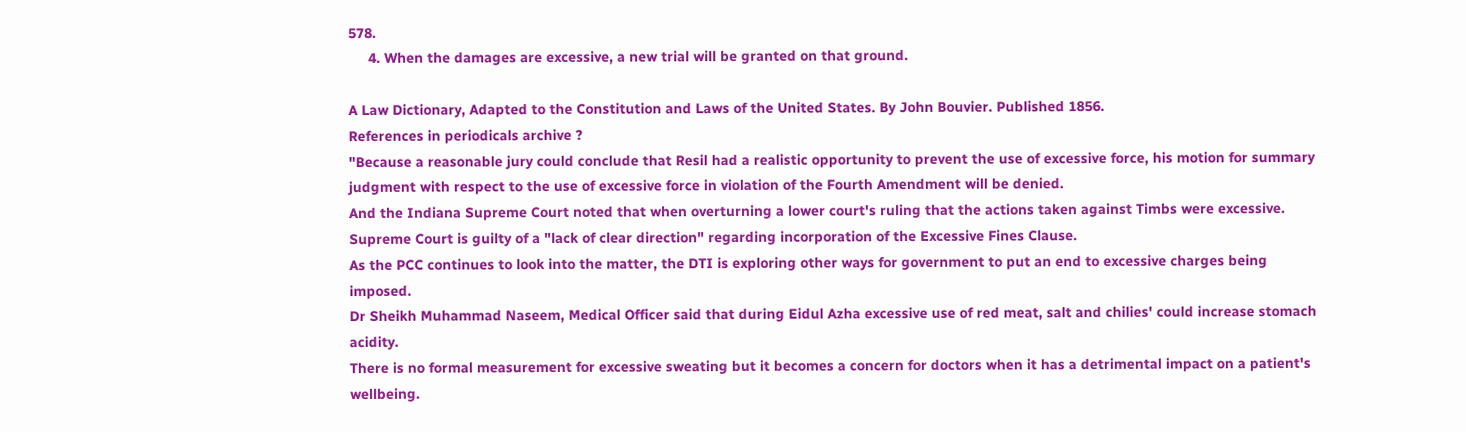578.
     4. When the damages are excessive, a new trial will be granted on that ground.

A Law Dictionary, Adapted to the Constitution and Laws of the United States. By John Bouvier. Published 1856.
References in periodicals archive ?
"Because a reasonable jury could conclude that Resil had a realistic opportunity to prevent the use of excessive force, his motion for summary judgment with respect to the use of excessive force in violation of the Fourth Amendment will be denied.
And the Indiana Supreme Court noted that when overturning a lower court's ruling that the actions taken against Timbs were excessive.
Supreme Court is guilty of a "lack of clear direction" regarding incorporation of the Excessive Fines Clause.
As the PCC continues to look into the matter, the DTI is exploring other ways for government to put an end to excessive charges being imposed.
Dr Sheikh Muhammad Naseem, Medical Officer said that during Eidul Azha excessive use of red meat, salt and chilies' could increase stomach acidity.
There is no formal measurement for excessive sweating but it becomes a concern for doctors when it has a detrimental impact on a patient's wellbeing.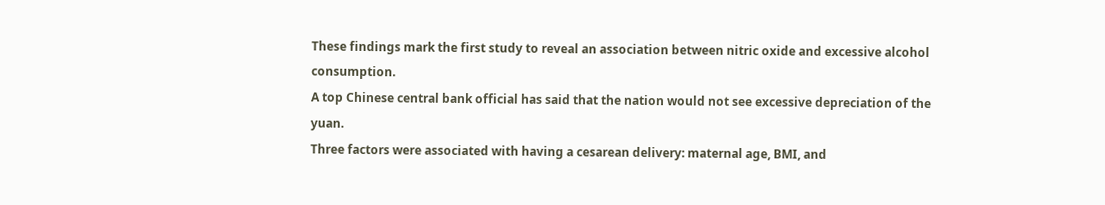These findings mark the first study to reveal an association between nitric oxide and excessive alcohol consumption.
A top Chinese central bank official has said that the nation would not see excessive depreciation of the yuan.
Three factors were associated with having a cesarean delivery: maternal age, BMI, and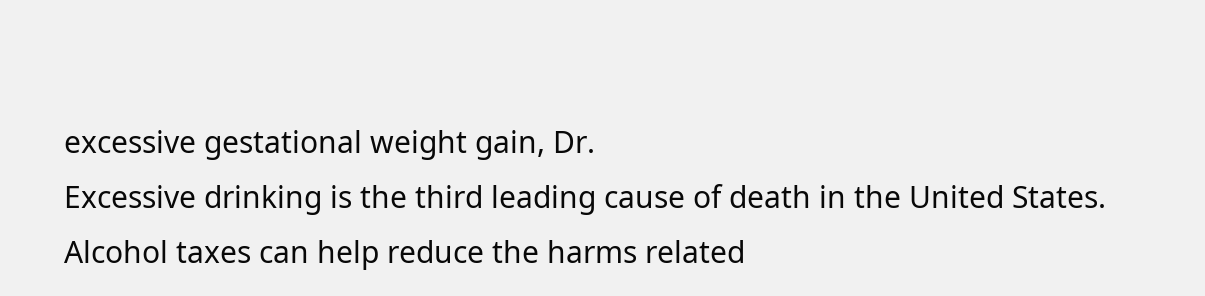excessive gestational weight gain, Dr.
Excessive drinking is the third leading cause of death in the United States.
Alcohol taxes can help reduce the harms related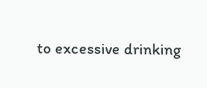to excessive drinking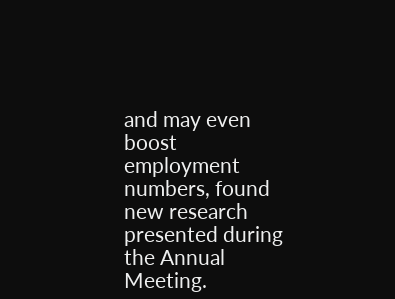and may even boost employment numbers, found new research presented during the Annual Meeting.